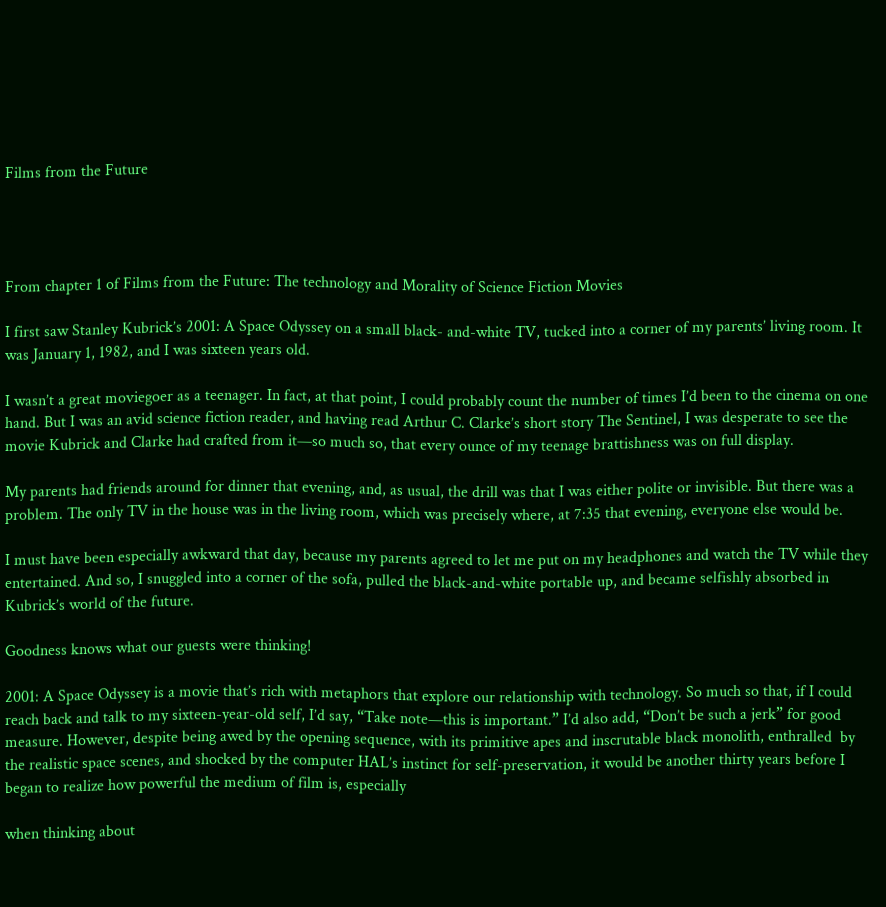Films from the Future




From chapter 1 of Films from the Future: The technology and Morality of Science Fiction Movies

I first saw Stanley Kubrick’s 2001: A Space Odyssey on a small black- and-white TV, tucked into a corner of my parents’ living room. It was January 1, 1982, and I was sixteen years old.

I wasn’t a great moviegoer as a teenager. In fact, at that point, I could probably count the number of times I’d been to the cinema on one hand. But I was an avid science fiction reader, and having read Arthur C. Clarke’s short story The Sentinel, I was desperate to see the movie Kubrick and Clarke had crafted from it—so much so, that every ounce of my teenage brattishness was on full display.

My parents had friends around for dinner that evening, and, as usual, the drill was that I was either polite or invisible. But there was a problem. The only TV in the house was in the living room, which was precisely where, at 7:35 that evening, everyone else would be.

I must have been especially awkward that day, because my parents agreed to let me put on my headphones and watch the TV while they entertained. And so, I snuggled into a corner of the sofa, pulled the black-and-white portable up, and became selfishly absorbed in Kubrick’s world of the future.

Goodness knows what our guests were thinking!

2001: A Space Odyssey is a movie that’s rich with metaphors that explore our relationship with technology. So much so that, if I could reach back and talk to my sixteen-year-old self, I’d say, “Take note—this is important.” I’d also add, “Don’t be such a jerk” for good measure. However, despite being awed by the opening sequence, with its primitive apes and inscrutable black monolith, enthralled  by the realistic space scenes, and shocked by the computer HAL’s instinct for self-preservation, it would be another thirty years before I began to realize how powerful the medium of film is, especially

when thinking about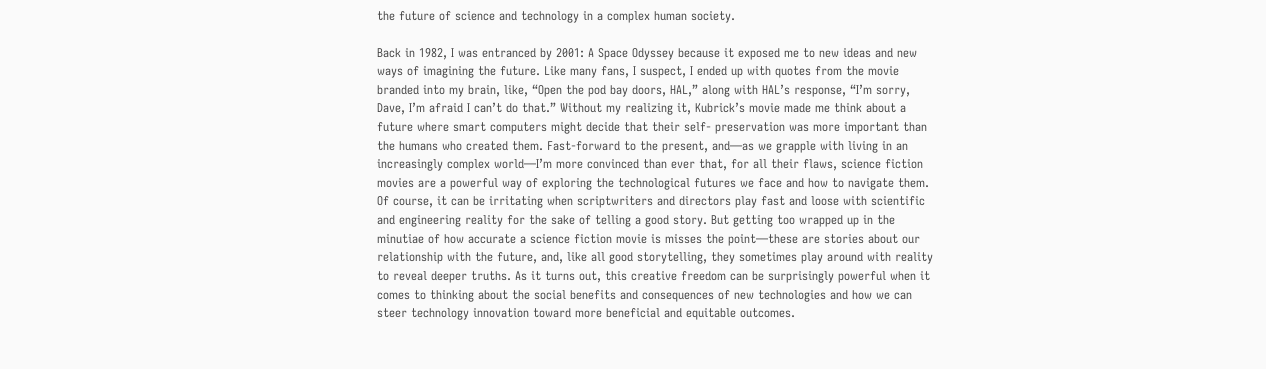the future of science and technology in a complex human society.

Back in 1982, I was entranced by 2001: A Space Odyssey because it exposed me to new ideas and new ways of imagining the future. Like many fans, I suspect, I ended up with quotes from the movie branded into my brain, like, “Open the pod bay doors, HAL,” along with HAL’s response, “I’m sorry, Dave, I’m afraid I can’t do that.” Without my realizing it, Kubrick’s movie made me think about a future where smart computers might decide that their self- preservation was more important than the humans who created them. Fast-forward to the present, and—as we grapple with living in an increasingly complex world—I’m more convinced than ever that, for all their flaws, science fiction movies are a powerful way of exploring the technological futures we face and how to navigate them. Of course, it can be irritating when scriptwriters and directors play fast and loose with scientific and engineering reality for the sake of telling a good story. But getting too wrapped up in the minutiae of how accurate a science fiction movie is misses the point—these are stories about our relationship with the future, and, like all good storytelling, they sometimes play around with reality to reveal deeper truths. As it turns out, this creative freedom can be surprisingly powerful when it comes to thinking about the social benefits and consequences of new technologies and how we can steer technology innovation toward more beneficial and equitable outcomes.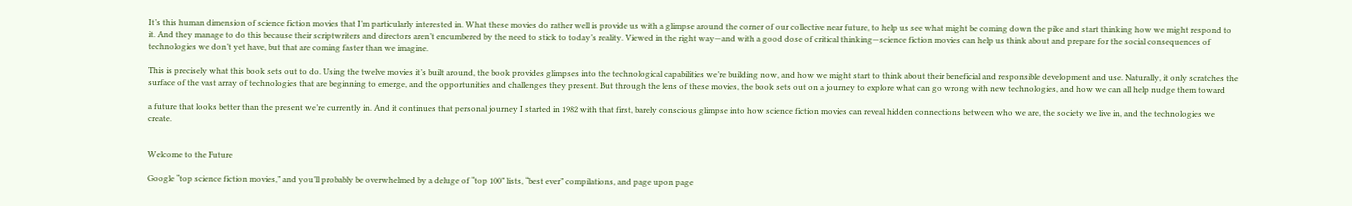It’s this human dimension of science fiction movies that I’m particularly interested in. What these movies do rather well is provide us with a glimpse around the corner of our collective near future, to help us see what might be coming down the pike and start thinking how we might respond to it. And they manage to do this because their scriptwriters and directors aren’t encumbered by the need to stick to today’s reality. Viewed in the right way—and with a good dose of critical thinking—science fiction movies can help us think about and prepare for the social consequences of technologies we don’t yet have, but that are coming faster than we imagine.

This is precisely what this book sets out to do. Using the twelve movies it’s built around, the book provides glimpses into the technological capabilities we’re building now, and how we might start to think about their beneficial and responsible development and use. Naturally, it only scratches the surface of the vast array of technologies that are beginning to emerge, and the opportunities and challenges they present. But through the lens of these movies, the book sets out on a journey to explore what can go wrong with new technologies, and how we can all help nudge them toward

a future that looks better than the present we’re currently in. And it continues that personal journey I started in 1982 with that first, barely conscious glimpse into how science fiction movies can reveal hidden connections between who we are, the society we live in, and the technologies we create.


Welcome to the Future

Google “top science fiction movies,” and you’ll probably be overwhelmed by a deluge of “top 100” lists, “best ever” compilations, and page upon page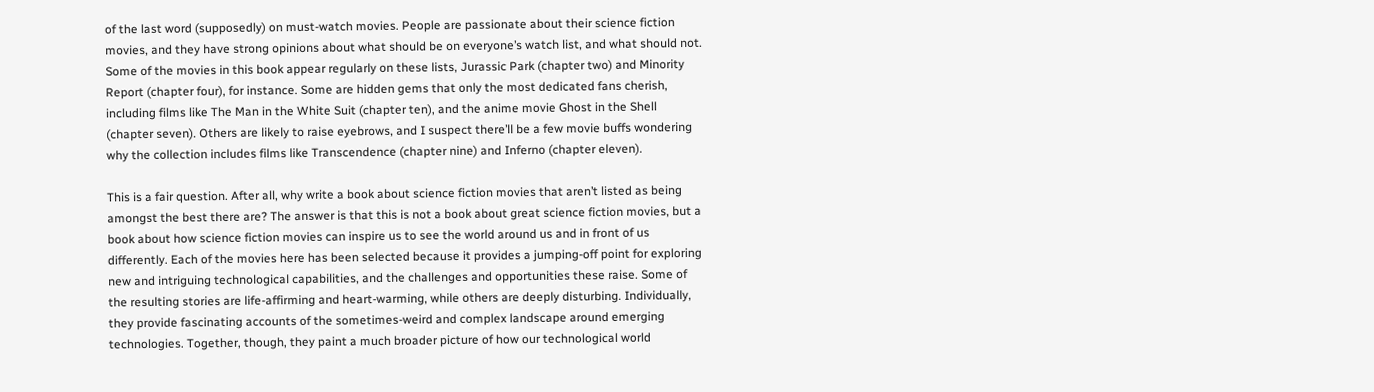of the last word (supposedly) on must-watch movies. People are passionate about their science fiction movies, and they have strong opinions about what should be on everyone’s watch list, and what should not. Some of the movies in this book appear regularly on these lists, Jurassic Park (chapter two) and Minority Report (chapter four), for instance. Some are hidden gems that only the most dedicated fans cherish, including films like The Man in the White Suit (chapter ten), and the anime movie Ghost in the Shell (chapter seven). Others are likely to raise eyebrows, and I suspect there’ll be a few movie buffs wondering why the collection includes films like Transcendence (chapter nine) and Inferno (chapter eleven).

This is a fair question. After all, why write a book about science fiction movies that aren’t listed as being amongst the best there are? The answer is that this is not a book about great science fiction movies, but a book about how science fiction movies can inspire us to see the world around us and in front of us differently. Each of the movies here has been selected because it provides a jumping-off point for exploring new and intriguing technological capabilities, and the challenges and opportunities these raise. Some of the resulting stories are life-affirming and heart-warming, while others are deeply disturbing. Individually, they provide fascinating accounts of the sometimes-weird and complex landscape around emerging technologies. Together, though, they paint a much broader picture of how our technological world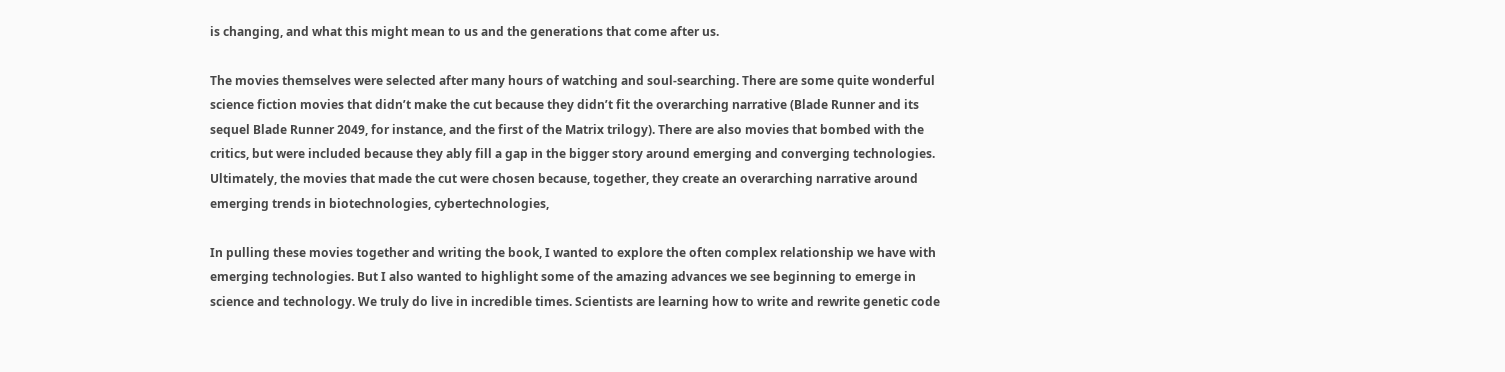is changing, and what this might mean to us and the generations that come after us.

The movies themselves were selected after many hours of watching and soul-searching. There are some quite wonderful science fiction movies that didn’t make the cut because they didn’t fit the overarching narrative (Blade Runner and its sequel Blade Runner 2049, for instance, and the first of the Matrix trilogy). There are also movies that bombed with the critics, but were included because they ably fill a gap in the bigger story around emerging and converging technologies. Ultimately, the movies that made the cut were chosen because, together, they create an overarching narrative around emerging trends in biotechnologies, cybertechnologies,

In pulling these movies together and writing the book, I wanted to explore the often complex relationship we have with emerging technologies. But I also wanted to highlight some of the amazing advances we see beginning to emerge in science and technology. We truly do live in incredible times. Scientists are learning how to write and rewrite genetic code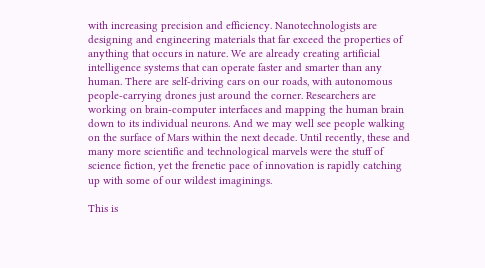with increasing precision and efficiency. Nanotechnologists are designing and engineering materials that far exceed the properties of anything that occurs in nature. We are already creating artificial intelligence systems that can operate faster and smarter than any human. There are self-driving cars on our roads, with autonomous people-carrying drones just around the corner. Researchers are working on brain-computer interfaces and mapping the human brain down to its individual neurons. And we may well see people walking on the surface of Mars within the next decade. Until recently, these and many more scientific and technological marvels were the stuff of science fiction, yet the frenetic pace of innovation is rapidly catching up with some of our wildest imaginings.

This is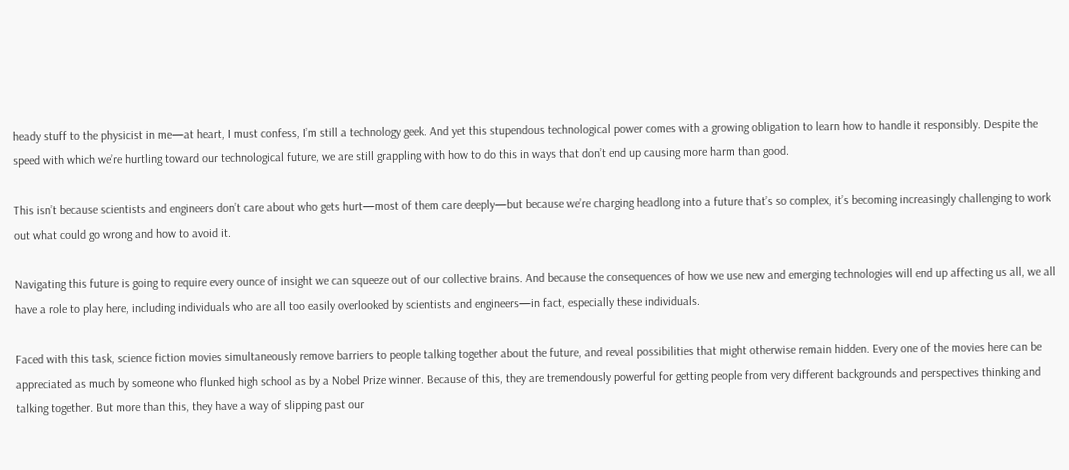heady stuff to the physicist in me—at heart, I must confess, I’m still a technology geek. And yet this stupendous technological power comes with a growing obligation to learn how to handle it responsibly. Despite the speed with which we’re hurtling toward our technological future, we are still grappling with how to do this in ways that don’t end up causing more harm than good.

This isn’t because scientists and engineers don’t care about who gets hurt—most of them care deeply—but because we’re charging headlong into a future that’s so complex, it’s becoming increasingly challenging to work out what could go wrong and how to avoid it.

Navigating this future is going to require every ounce of insight we can squeeze out of our collective brains. And because the consequences of how we use new and emerging technologies will end up affecting us all, we all have a role to play here, including individuals who are all too easily overlooked by scientists and engineers—in fact, especially these individuals.

Faced with this task, science fiction movies simultaneously remove barriers to people talking together about the future, and reveal possibilities that might otherwise remain hidden. Every one of the movies here can be appreciated as much by someone who flunked high school as by a Nobel Prize winner. Because of this, they are tremendously powerful for getting people from very different backgrounds and perspectives thinking and talking together. But more than this, they have a way of slipping past our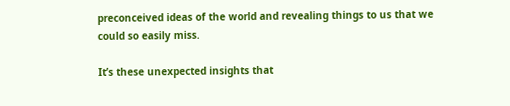preconceived ideas of the world and revealing things to us that we could so easily miss.

It’s these unexpected insights that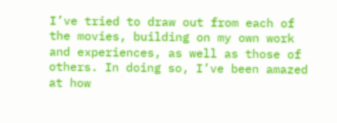I’ve tried to draw out from each of the movies, building on my own work and experiences, as well as those of others. In doing so, I’ve been amazed at how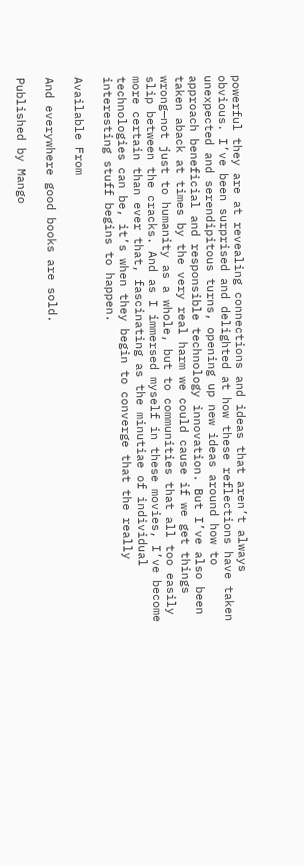powerful they are at revealing connections and ideas that aren’t always obvious. I’ve been surprised and delighted at how these reflections have taken unexpected and serendipitous turns, opening up new ideas around how to approach beneficial and responsible technology innovation. But I’ve also been taken aback at times by the very real harm we could cause if we get things wrong—not just to humanity as a whole, but to communities that all too easily slip between the cracks. And as I immersed myself in these movies, I’ve become more certain than ever that, fascinating as the minutiae of individual technologies can be, it’s when they begin to converge that the really interesting stuff begins to happen.

Available From

And everywhere good books are sold.

Published by Mango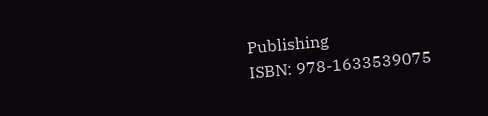Publishing
ISBN: 978-1633539075